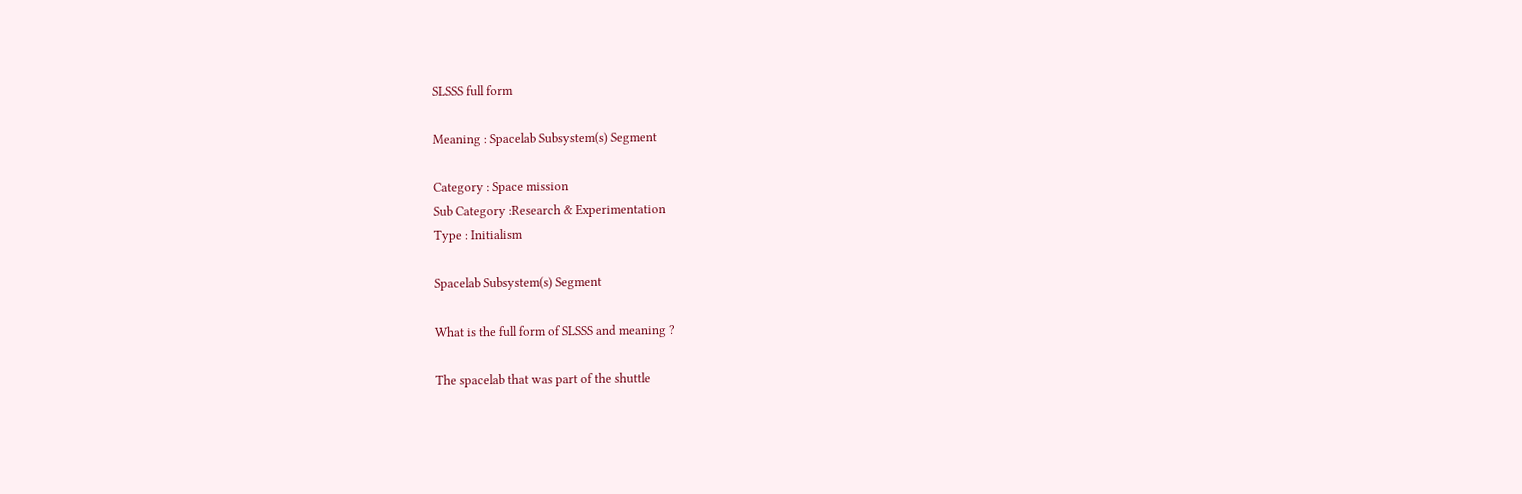SLSSS full form

Meaning : Spacelab Subsystem(s) Segment

Category : Space mission
Sub Category :Research & Experimentation
Type : Initialism

Spacelab Subsystem(s) Segment

What is the full form of SLSSS and meaning ?

The spacelab that was part of the shuttle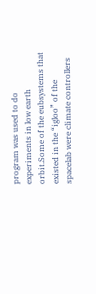program was used to do experiments in low earth orbit.Some of the eubsystems that existed in the “igloo” of the spacelab were climate controllers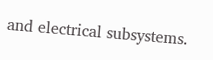and electrical subsystems.